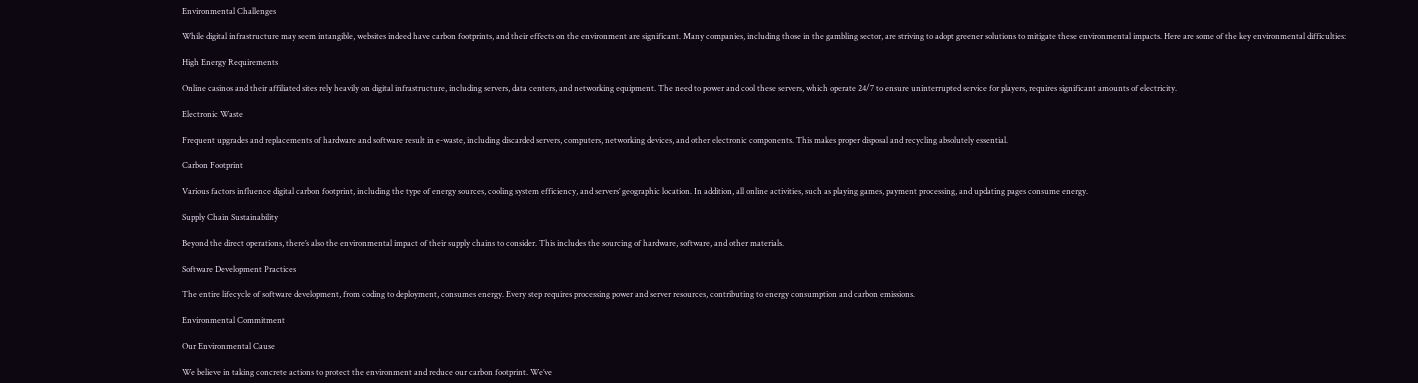Environmental Challenges

While digital infrastructure may seem intangible, websites indeed have carbon footprints, and their effects on the environment are significant. Many companies, including those in the gambling sector, are striving to adopt greener solutions to mitigate these environmental impacts. Here are some of the key environmental difficulties:

High Energy Requirements

Online casinos and their affiliated sites rely heavily on digital infrastructure, including servers, data centers, and networking equipment. The need to power and cool these servers, which operate 24/7 to ensure uninterrupted service for players, requires significant amounts of electricity.

Electronic Waste

Frequent upgrades and replacements of hardware and software result in e-waste, including discarded servers, computers, networking devices, and other electronic components. This makes proper disposal and recycling absolutely essential.

Carbon Footprint

Various factors influence digital carbon footprint, including the type of energy sources, cooling system efficiency, and servers’ geographic location. In addition, all online activities, such as playing games, payment processing, and updating pages consume energy.

Supply Chain Sustainability

Beyond the direct operations, there’s also the environmental impact of their supply chains to consider. This includes the sourcing of hardware, software, and other materials.

Software Development Practices

The entire lifecycle of software development, from coding to deployment, consumes energy. Every step requires processing power and server resources, contributing to energy consumption and carbon emissions.

Environmental Commitment

Our Environmental Cause

We believe in taking concrete actions to protect the environment and reduce our carbon footprint. We’ve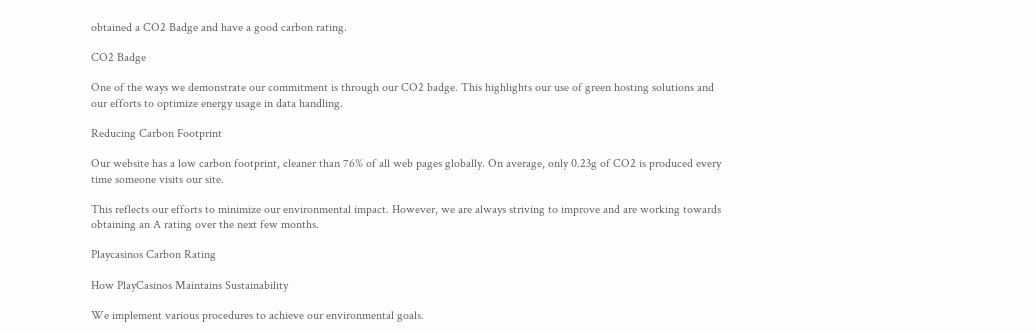obtained a CO2 Badge and have a good carbon rating.

CO2 Badge

One of the ways we demonstrate our commitment is through our CO2 badge. This highlights our use of green hosting solutions and our efforts to optimize energy usage in data handling.

Reducing Carbon Footprint

Our website has a low carbon footprint, cleaner than 76% of all web pages globally. On average, only 0.23g of CO2 is produced every time someone visits our site.

This reflects our efforts to minimize our environmental impact. However, we are always striving to improve and are working towards obtaining an A rating over the next few months.

Playcasinos Carbon Rating

How PlayCasinos Maintains Sustainability

We implement various procedures to achieve our environmental goals.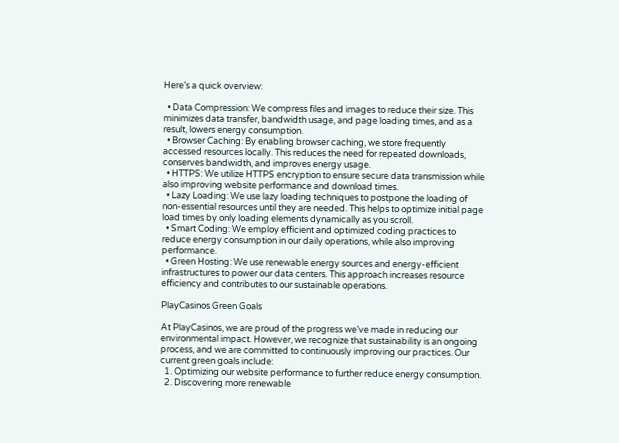Here’s a quick overview:

  • Data Compression: We compress files and images to reduce their size. This minimizes data transfer, bandwidth usage, and page loading times, and as a result, lowers energy consumption.
  • Browser Caching: By enabling browser caching, we store frequently accessed resources locally. This reduces the need for repeated downloads, conserves bandwidth, and improves energy usage.
  • HTTPS: We utilize HTTPS encryption to ensure secure data transmission while also improving website performance and download times.
  • Lazy Loading: We use lazy loading techniques to postpone the loading of non-essential resources until they are needed. This helps to optimize initial page load times by only loading elements dynamically as you scroll.
  • Smart Coding: We employ efficient and optimized coding practices to reduce energy consumption in our daily operations, while also improving performance.
  • Green Hosting: We use renewable energy sources and energy-efficient infrastructures to power our data centers. This approach increases resource efficiency and contributes to our sustainable operations.

PlayCasinos Green Goals

At PlayCasinos, we are proud of the progress we’ve made in reducing our environmental impact. However, we recognize that sustainability is an ongoing process, and we are committed to continuously improving our practices. Our current green goals include:
  1. Optimizing our website performance to further reduce energy consumption.
  2. Discovering more renewable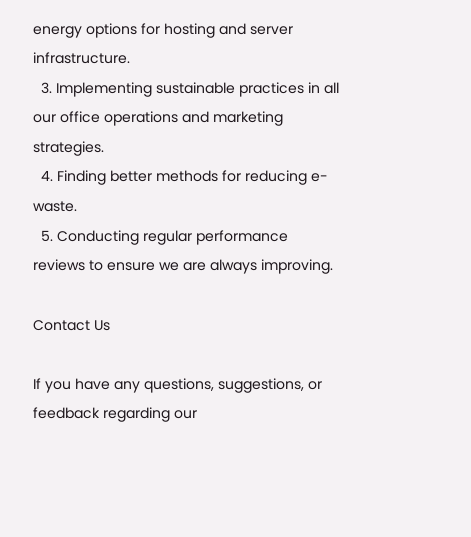energy options for hosting and server infrastructure.
  3. Implementing sustainable practices in all our office operations and marketing strategies.
  4. Finding better methods for reducing e-waste.
  5. Conducting regular performance reviews to ensure we are always improving.

Contact Us

If you have any questions, suggestions, or feedback regarding our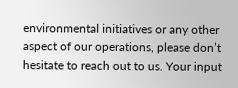environmental initiatives or any other aspect of our operations, please don’t hesitate to reach out to us. Your input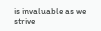is invaluable as we strive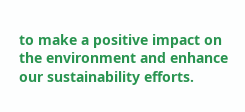to make a positive impact on the environment and enhance our sustainability efforts.